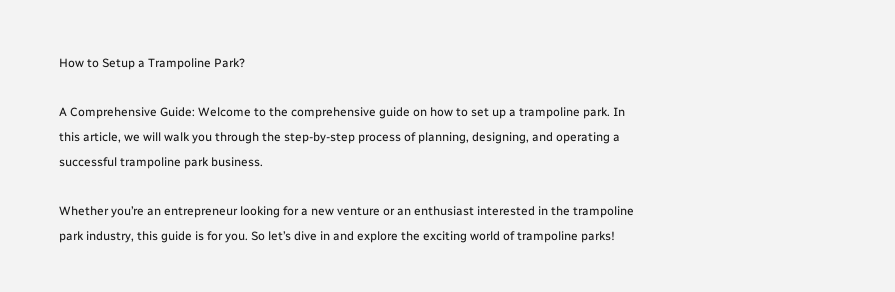How to Setup a Trampoline Park?

A Comprehensive Guide: Welcome to the comprehensive guide on how to set up a trampoline park. In this article, we will walk you through the step-by-step process of planning, designing, and operating a successful trampoline park business.

Whether you’re an entrepreneur looking for a new venture or an enthusiast interested in the trampoline park industry, this guide is for you. So let’s dive in and explore the exciting world of trampoline parks!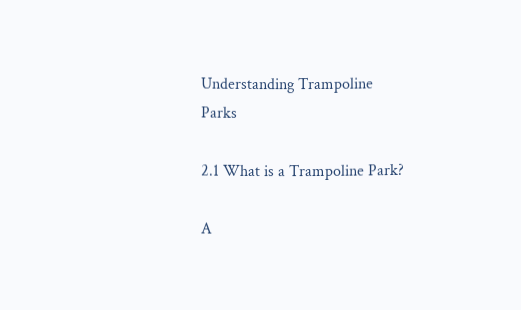Understanding Trampoline Parks

2.1 What is a Trampoline Park?

A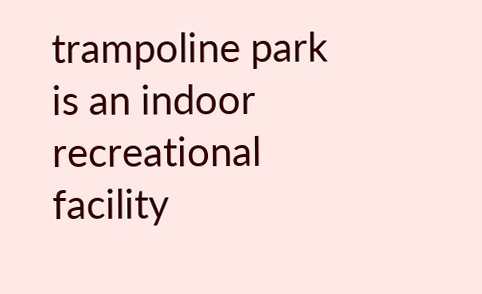trampoline park is an indoor recreational facility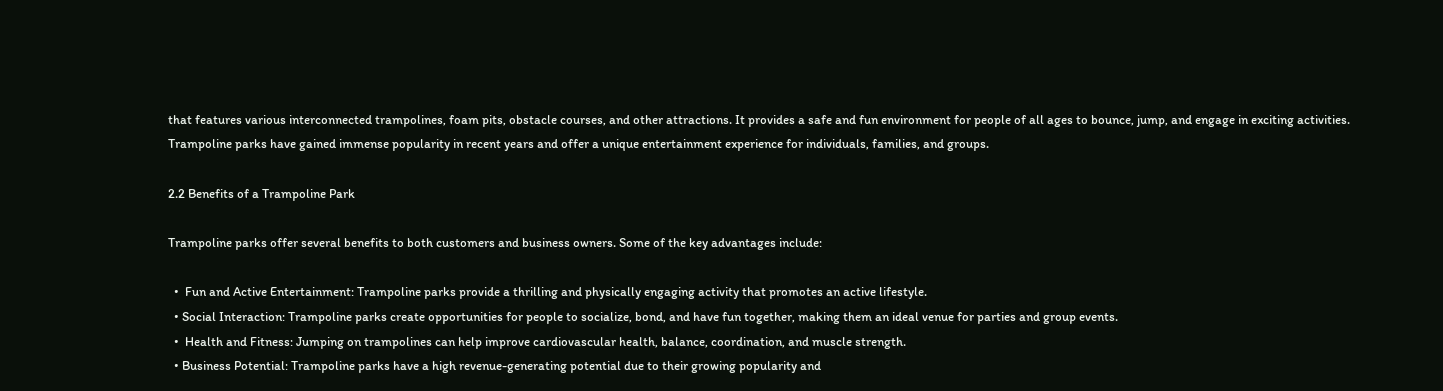that features various interconnected trampolines, foam pits, obstacle courses, and other attractions. It provides a safe and fun environment for people of all ages to bounce, jump, and engage in exciting activities. Trampoline parks have gained immense popularity in recent years and offer a unique entertainment experience for individuals, families, and groups.

2.2 Benefits of a Trampoline Park

Trampoline parks offer several benefits to both customers and business owners. Some of the key advantages include:

  •  Fun and Active Entertainment: Trampoline parks provide a thrilling and physically engaging activity that promotes an active lifestyle.
  • Social Interaction: Trampoline parks create opportunities for people to socialize, bond, and have fun together, making them an ideal venue for parties and group events.
  •  Health and Fitness: Jumping on trampolines can help improve cardiovascular health, balance, coordination, and muscle strength.
  • Business Potential: Trampoline parks have a high revenue-generating potential due to their growing popularity and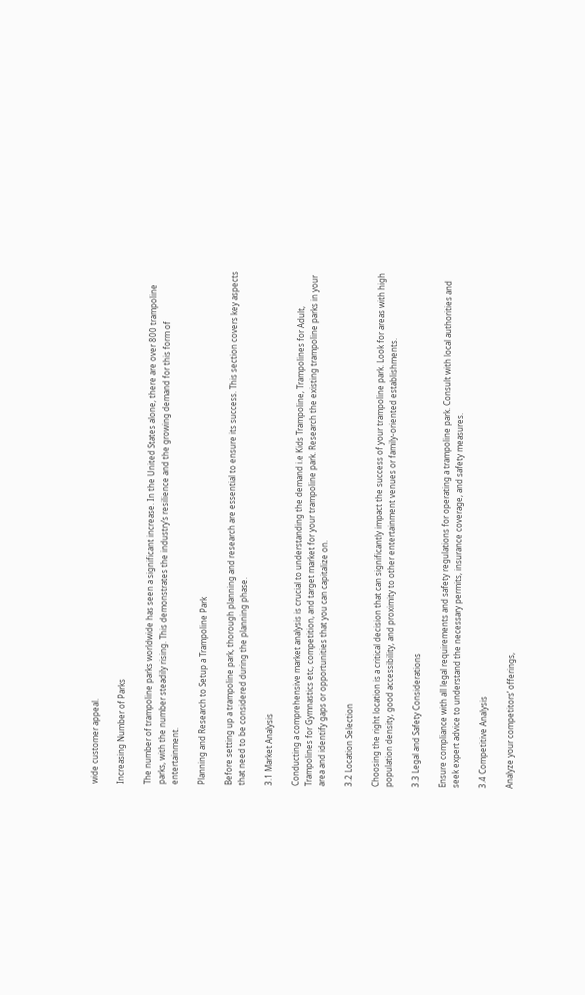wide customer appeal.

Increasing Number of Parks

The number of trampoline parks worldwide has seen a significant increase. In the United States alone, there are over 800 trampoline parks, with the number steadily rising. This demonstrates the industry’s resilience and the growing demand for this form of entertainment.

Planning and Research to Setup a Trampoline Park

Before setting up a trampoline park, thorough planning and research are essential to ensure its success. This section covers key aspects that need to be considered during the planning phase.

3.1 Market Analysis

Conducting a comprehensive market analysis is crucial to understanding the demand i.e Kids Trampoline, Trampolines for Adult, Trampolines for Gymnastics etc, competition, and target market for your trampoline park. Research the existing trampoline parks in your area and identify gaps or opportunities that you can capitalize on.

3.2 Location Selection

Choosing the right location is a critical decision that can significantly impact the success of your trampoline park. Look for areas with high population density, good accessibility, and proximity to other entertainment venues or family-oriented establishments.

3.3 Legal and Safety Considerations

Ensure compliance with all legal requirements and safety regulations for operating a trampoline park. Consult with local authorities and seek expert advice to understand the necessary permits, insurance coverage, and safety measures.

3.4 Competitive Analysis

Analyze your competitors’ offerings,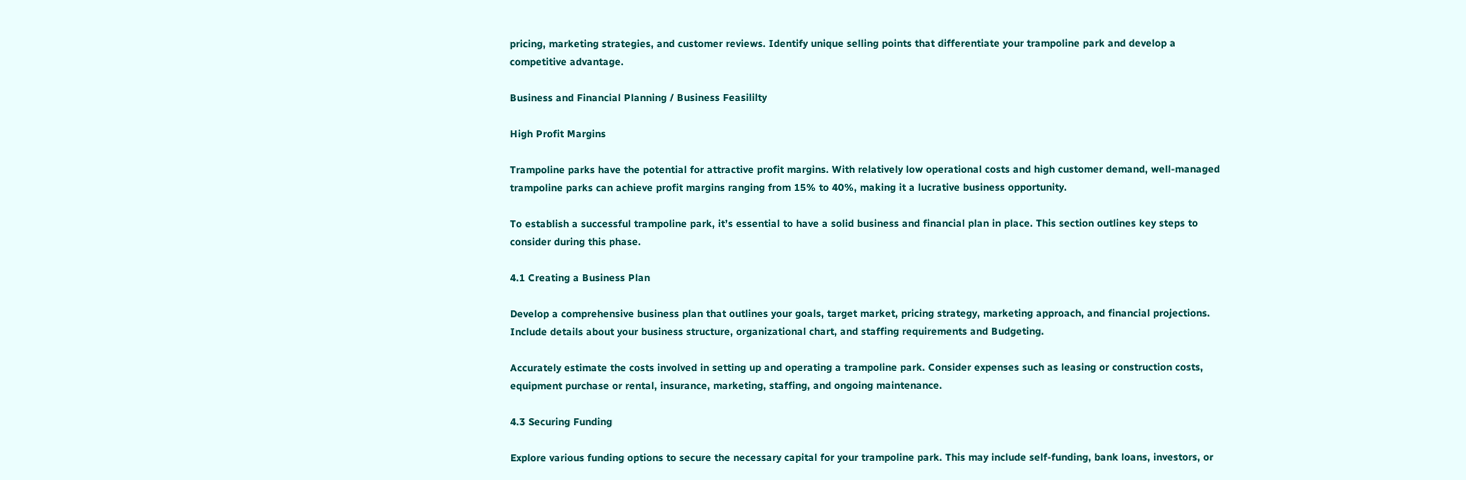pricing, marketing strategies, and customer reviews. Identify unique selling points that differentiate your trampoline park and develop a competitive advantage.

Business and Financial Planning / Business Feasililty

High Profit Margins

Trampoline parks have the potential for attractive profit margins. With relatively low operational costs and high customer demand, well-managed trampoline parks can achieve profit margins ranging from 15% to 40%, making it a lucrative business opportunity.

To establish a successful trampoline park, it’s essential to have a solid business and financial plan in place. This section outlines key steps to consider during this phase.

4.1 Creating a Business Plan

Develop a comprehensive business plan that outlines your goals, target market, pricing strategy, marketing approach, and financial projections. Include details about your business structure, organizational chart, and staffing requirements and Budgeting.

Accurately estimate the costs involved in setting up and operating a trampoline park. Consider expenses such as leasing or construction costs, equipment purchase or rental, insurance, marketing, staffing, and ongoing maintenance.

4.3 Securing Funding

Explore various funding options to secure the necessary capital for your trampoline park. This may include self-funding, bank loans, investors, or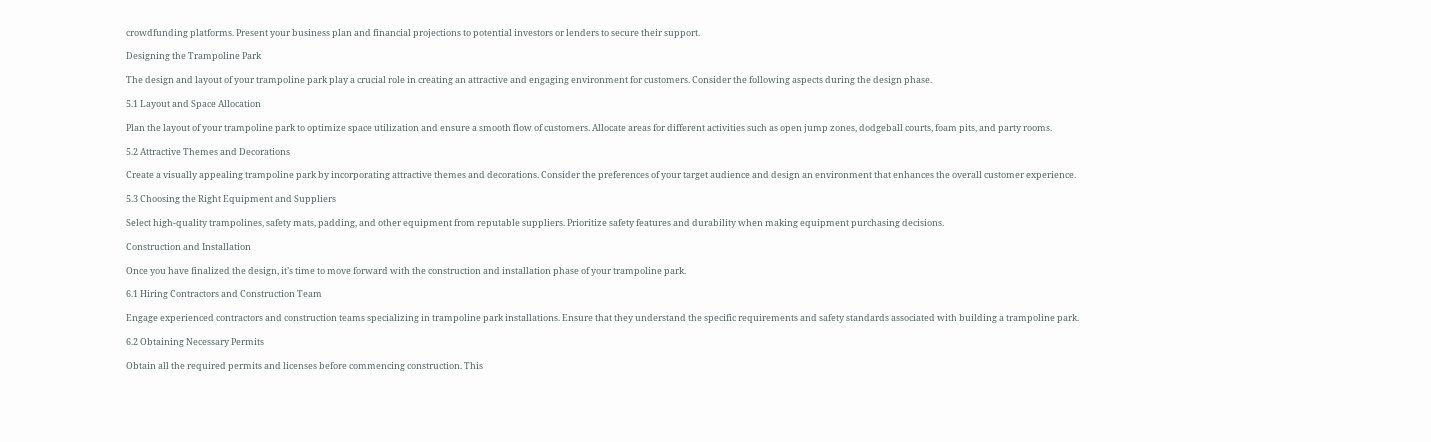crowdfunding platforms. Present your business plan and financial projections to potential investors or lenders to secure their support.

Designing the Trampoline Park

The design and layout of your trampoline park play a crucial role in creating an attractive and engaging environment for customers. Consider the following aspects during the design phase.

5.1 Layout and Space Allocation

Plan the layout of your trampoline park to optimize space utilization and ensure a smooth flow of customers. Allocate areas for different activities such as open jump zones, dodgeball courts, foam pits, and party rooms.

5.2 Attractive Themes and Decorations

Create a visually appealing trampoline park by incorporating attractive themes and decorations. Consider the preferences of your target audience and design an environment that enhances the overall customer experience.

5.3 Choosing the Right Equipment and Suppliers

Select high-quality trampolines, safety mats, padding, and other equipment from reputable suppliers. Prioritize safety features and durability when making equipment purchasing decisions.

Construction and Installation

Once you have finalized the design, it’s time to move forward with the construction and installation phase of your trampoline park.

6.1 Hiring Contractors and Construction Team

Engage experienced contractors and construction teams specializing in trampoline park installations. Ensure that they understand the specific requirements and safety standards associated with building a trampoline park.

6.2 Obtaining Necessary Permits

Obtain all the required permits and licenses before commencing construction. This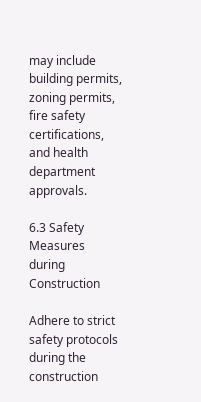may include building permits, zoning permits, fire safety certifications, and health department approvals.

6.3 Safety Measures during Construction

Adhere to strict safety protocols during the construction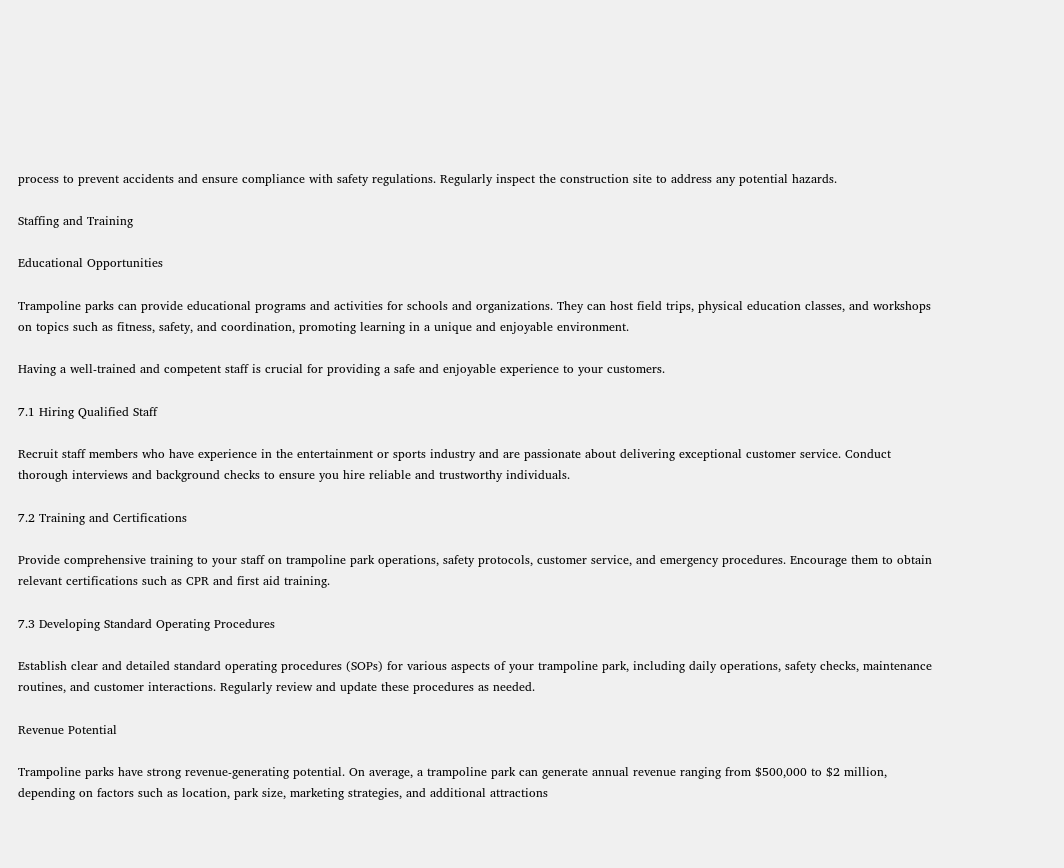process to prevent accidents and ensure compliance with safety regulations. Regularly inspect the construction site to address any potential hazards.

Staffing and Training

Educational Opportunities

Trampoline parks can provide educational programs and activities for schools and organizations. They can host field trips, physical education classes, and workshops on topics such as fitness, safety, and coordination, promoting learning in a unique and enjoyable environment.

Having a well-trained and competent staff is crucial for providing a safe and enjoyable experience to your customers.

7.1 Hiring Qualified Staff

Recruit staff members who have experience in the entertainment or sports industry and are passionate about delivering exceptional customer service. Conduct thorough interviews and background checks to ensure you hire reliable and trustworthy individuals.

7.2 Training and Certifications

Provide comprehensive training to your staff on trampoline park operations, safety protocols, customer service, and emergency procedures. Encourage them to obtain relevant certifications such as CPR and first aid training.

7.3 Developing Standard Operating Procedures

Establish clear and detailed standard operating procedures (SOPs) for various aspects of your trampoline park, including daily operations, safety checks, maintenance routines, and customer interactions. Regularly review and update these procedures as needed.

Revenue Potential

Trampoline parks have strong revenue-generating potential. On average, a trampoline park can generate annual revenue ranging from $500,000 to $2 million, depending on factors such as location, park size, marketing strategies, and additional attractions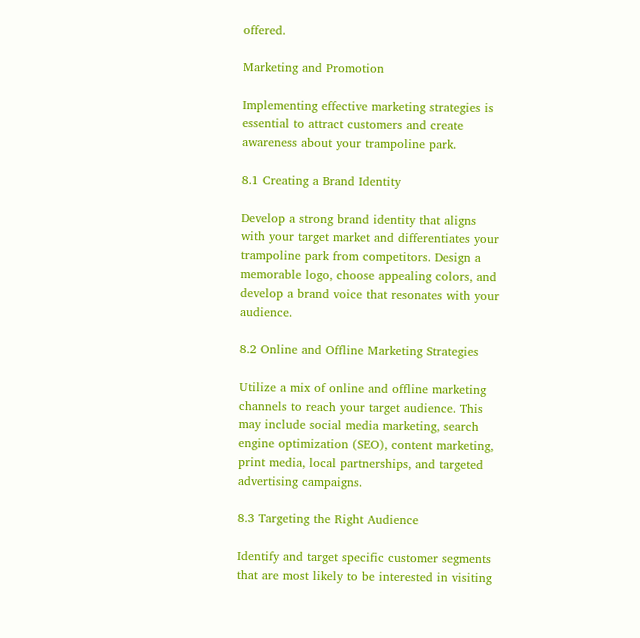offered.

Marketing and Promotion

Implementing effective marketing strategies is essential to attract customers and create awareness about your trampoline park.

8.1 Creating a Brand Identity

Develop a strong brand identity that aligns with your target market and differentiates your trampoline park from competitors. Design a memorable logo, choose appealing colors, and develop a brand voice that resonates with your audience.

8.2 Online and Offline Marketing Strategies

Utilize a mix of online and offline marketing channels to reach your target audience. This may include social media marketing, search engine optimization (SEO), content marketing, print media, local partnerships, and targeted advertising campaigns.

8.3 Targeting the Right Audience

Identify and target specific customer segments that are most likely to be interested in visiting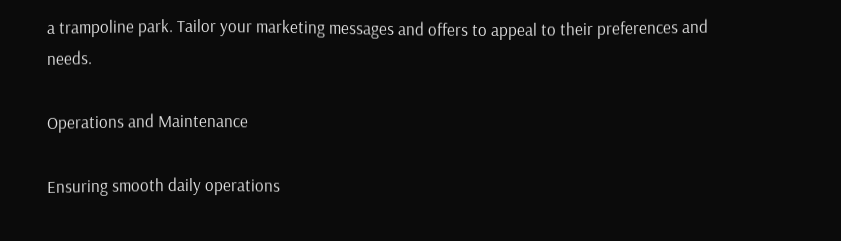a trampoline park. Tailor your marketing messages and offers to appeal to their preferences and needs.

Operations and Maintenance

Ensuring smooth daily operations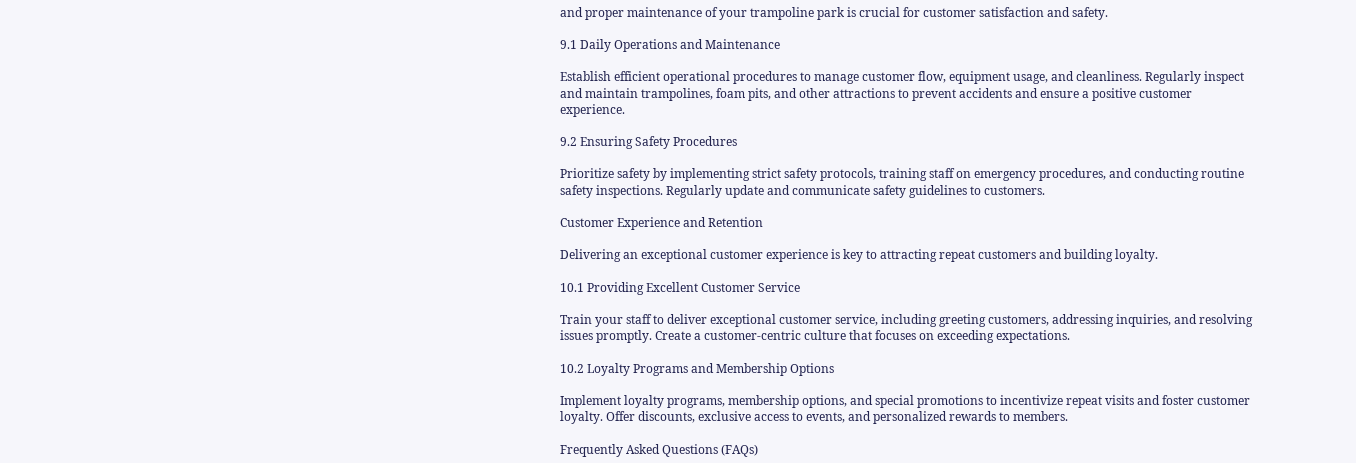and proper maintenance of your trampoline park is crucial for customer satisfaction and safety.

9.1 Daily Operations and Maintenance

Establish efficient operational procedures to manage customer flow, equipment usage, and cleanliness. Regularly inspect and maintain trampolines, foam pits, and other attractions to prevent accidents and ensure a positive customer experience.

9.2 Ensuring Safety Procedures

Prioritize safety by implementing strict safety protocols, training staff on emergency procedures, and conducting routine safety inspections. Regularly update and communicate safety guidelines to customers.

Customer Experience and Retention

Delivering an exceptional customer experience is key to attracting repeat customers and building loyalty.

10.1 Providing Excellent Customer Service

Train your staff to deliver exceptional customer service, including greeting customers, addressing inquiries, and resolving issues promptly. Create a customer-centric culture that focuses on exceeding expectations.

10.2 Loyalty Programs and Membership Options

Implement loyalty programs, membership options, and special promotions to incentivize repeat visits and foster customer loyalty. Offer discounts, exclusive access to events, and personalized rewards to members.

Frequently Asked Questions (FAQs)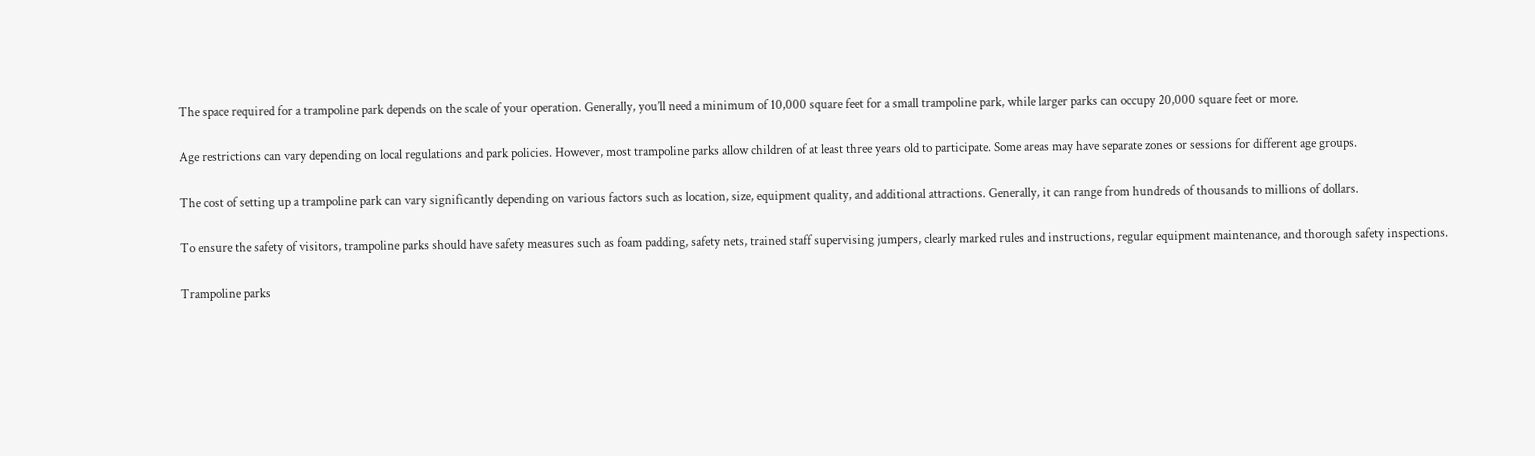The space required for a trampoline park depends on the scale of your operation. Generally, you’ll need a minimum of 10,000 square feet for a small trampoline park, while larger parks can occupy 20,000 square feet or more.

Age restrictions can vary depending on local regulations and park policies. However, most trampoline parks allow children of at least three years old to participate. Some areas may have separate zones or sessions for different age groups.

The cost of setting up a trampoline park can vary significantly depending on various factors such as location, size, equipment quality, and additional attractions. Generally, it can range from hundreds of thousands to millions of dollars.

To ensure the safety of visitors, trampoline parks should have safety measures such as foam padding, safety nets, trained staff supervising jumpers, clearly marked rules and instructions, regular equipment maintenance, and thorough safety inspections.

Trampoline parks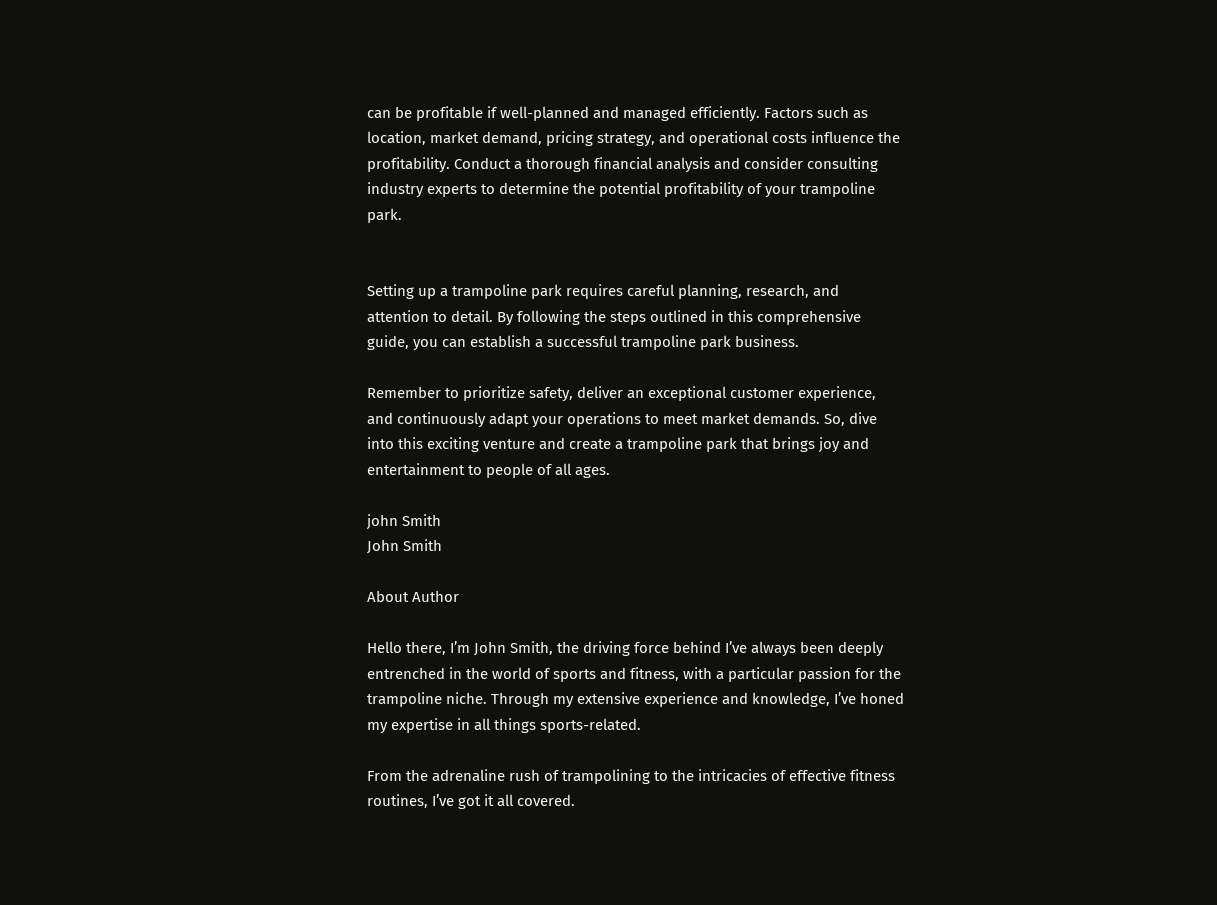can be profitable if well-planned and managed efficiently. Factors such as location, market demand, pricing strategy, and operational costs influence the profitability. Conduct a thorough financial analysis and consider consulting industry experts to determine the potential profitability of your trampoline park.


Setting up a trampoline park requires careful planning, research, and attention to detail. By following the steps outlined in this comprehensive guide, you can establish a successful trampoline park business.

Remember to prioritize safety, deliver an exceptional customer experience, and continuously adapt your operations to meet market demands. So, dive into this exciting venture and create a trampoline park that brings joy and entertainment to people of all ages.

john Smith
John Smith

About Author

Hello there, I’m John Smith, the driving force behind I’ve always been deeply entrenched in the world of sports and fitness, with a particular passion for the trampoline niche. Through my extensive experience and knowledge, I’ve honed my expertise in all things sports-related.

From the adrenaline rush of trampolining to the intricacies of effective fitness routines, I’ve got it all covered.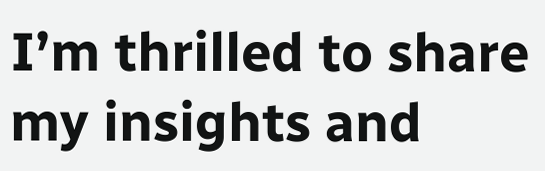I’m thrilled to share my insights and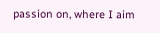passion on, where I aim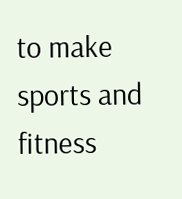to make sports and fitness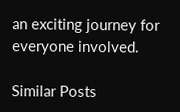an exciting journey for everyone involved.

Similar Posts